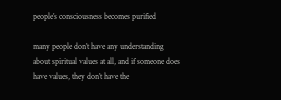people’s consciousness becomes purified

many people don’t have any understanding about spiritual values at all, and if someone does have values, they don’t have the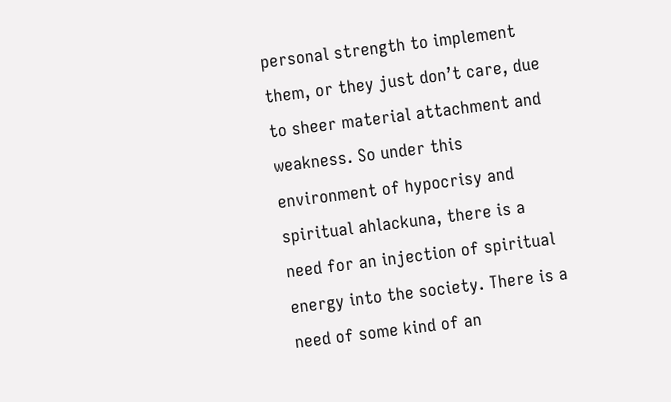personal strength to implement them, or they just don’t care, due to sheer material attachment and weakness. So under this environment of hypocrisy and spiritual ahlackuna, there is a need for an injection of spiritual energy into the society. There is a need of some kind of an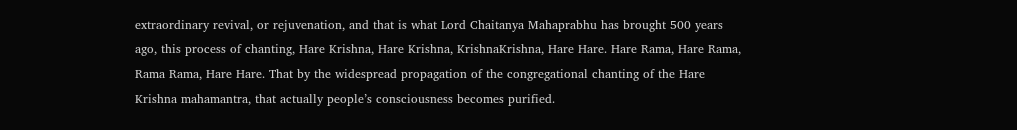extraordinary revival, or rejuvenation, and that is what Lord Chaitanya Mahaprabhu has brought 500 years ago, this process of chanting, Hare Krishna, Hare Krishna, KrishnaKrishna, Hare Hare. Hare Rama, Hare Rama, Rama Rama, Hare Hare. That by the widespread propagation of the congregational chanting of the Hare Krishna mahamantra, that actually people’s consciousness becomes purified.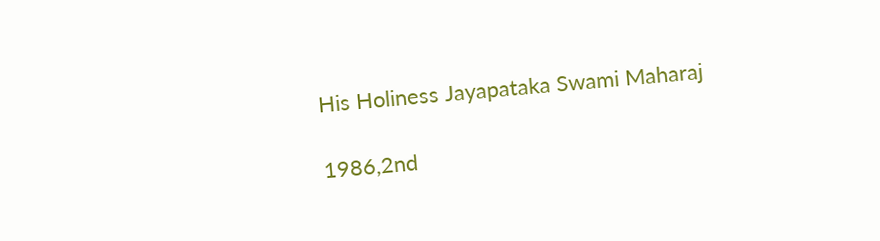His Holiness Jayapataka Swami Maharaj

1986,2nd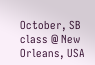October, SB class @ New Orleans, USA